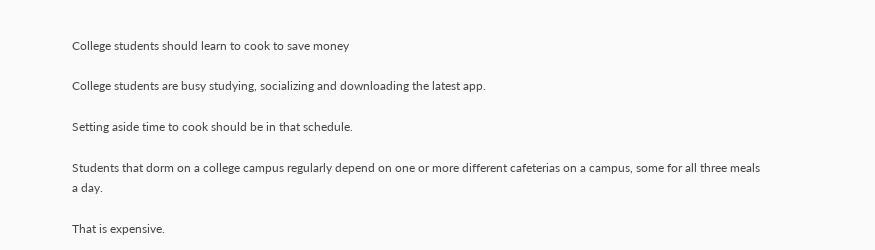College students should learn to cook to save money

College students are busy studying, socializing and downloading the latest app.

Setting aside time to cook should be in that schedule.

Students that dorm on a college campus regularly depend on one or more different cafeterias on a campus, some for all three meals a day.

That is expensive.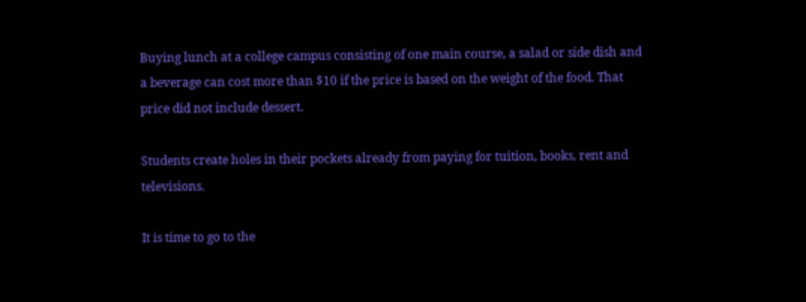Buying lunch at a college campus consisting of one main course, a salad or side dish and a beverage can cost more than $10 if the price is based on the weight of the food. That price did not include dessert.

Students create holes in their pockets already from paying for tuition, books, rent and televisions.

It is time to go to the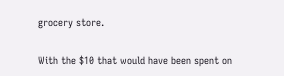grocery store.

With the $10 that would have been spent on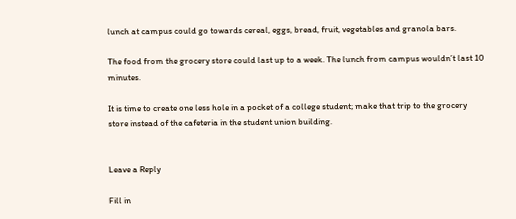lunch at campus could go towards cereal, eggs, bread, fruit, vegetables and granola bars.

The food from the grocery store could last up to a week. The lunch from campus wouldn’t last 10 minutes.

It is time to create one less hole in a pocket of a college student; make that trip to the grocery store instead of the cafeteria in the student union building.


Leave a Reply

Fill in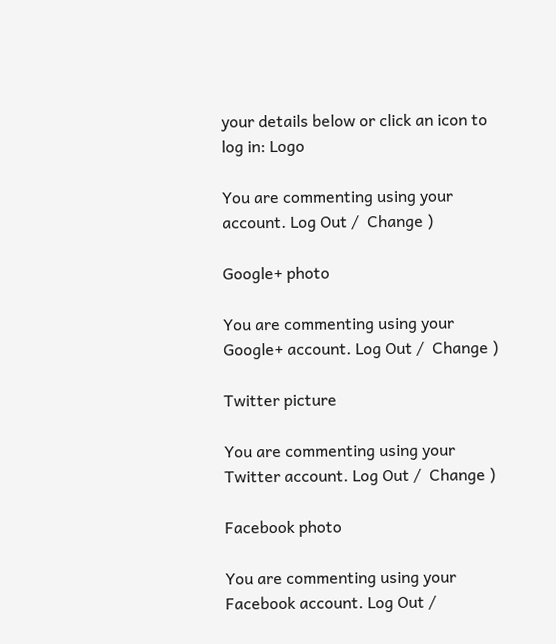your details below or click an icon to log in: Logo

You are commenting using your account. Log Out /  Change )

Google+ photo

You are commenting using your Google+ account. Log Out /  Change )

Twitter picture

You are commenting using your Twitter account. Log Out /  Change )

Facebook photo

You are commenting using your Facebook account. Log Out /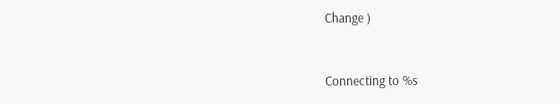Change )


Connecting to %s